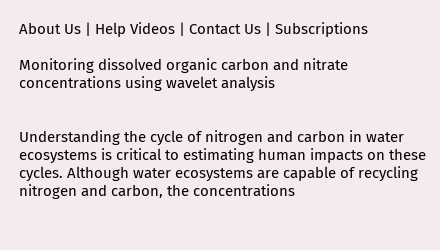About Us | Help Videos | Contact Us | Subscriptions

Monitoring dissolved organic carbon and nitrate concentrations using wavelet analysis


Understanding the cycle of nitrogen and carbon in water ecosystems is critical to estimating human impacts on these cycles. Although water ecosystems are capable of recycling nitrogen and carbon, the concentrations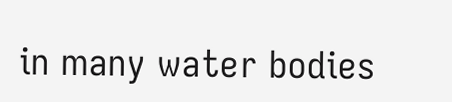in many water bodies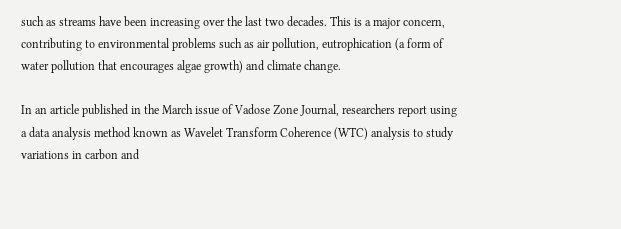such as streams have been increasing over the last two decades. This is a major concern, contributing to environmental problems such as air pollution, eutrophication (a form of water pollution that encourages algae growth) and climate change.

In an article published in the March issue of Vadose Zone Journal, researchers report using a data analysis method known as Wavelet Transform Coherence (WTC) analysis to study variations in carbon and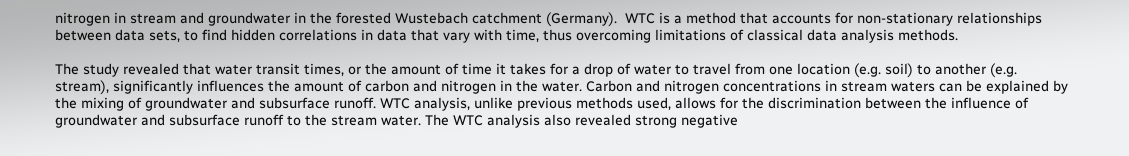nitrogen in stream and groundwater in the forested Wustebach catchment (Germany).  WTC is a method that accounts for non-stationary relationships between data sets, to find hidden correlations in data that vary with time, thus overcoming limitations of classical data analysis methods.

The study revealed that water transit times, or the amount of time it takes for a drop of water to travel from one location (e.g. soil) to another (e.g. stream), significantly influences the amount of carbon and nitrogen in the water. Carbon and nitrogen concentrations in stream waters can be explained by the mixing of groundwater and subsurface runoff. WTC analysis, unlike previous methods used, allows for the discrimination between the influence of groundwater and subsurface runoff to the stream water. The WTC analysis also revealed strong negative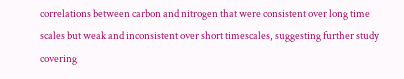correlations between carbon and nitrogen that were consistent over long time scales but weak and inconsistent over short timescales, suggesting further study covering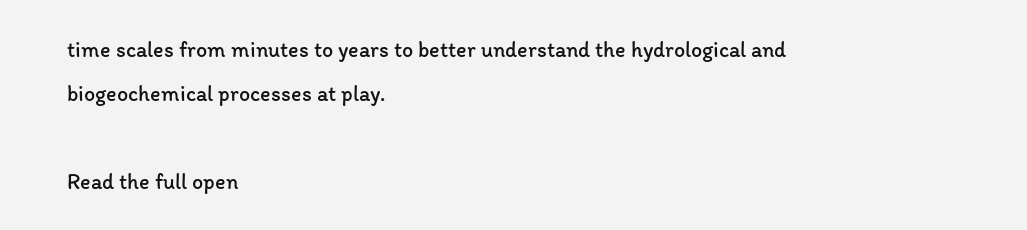time scales from minutes to years to better understand the hydrological and biogeochemical processes at play.

Read the full open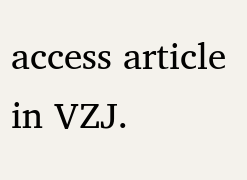access article in VZJ.